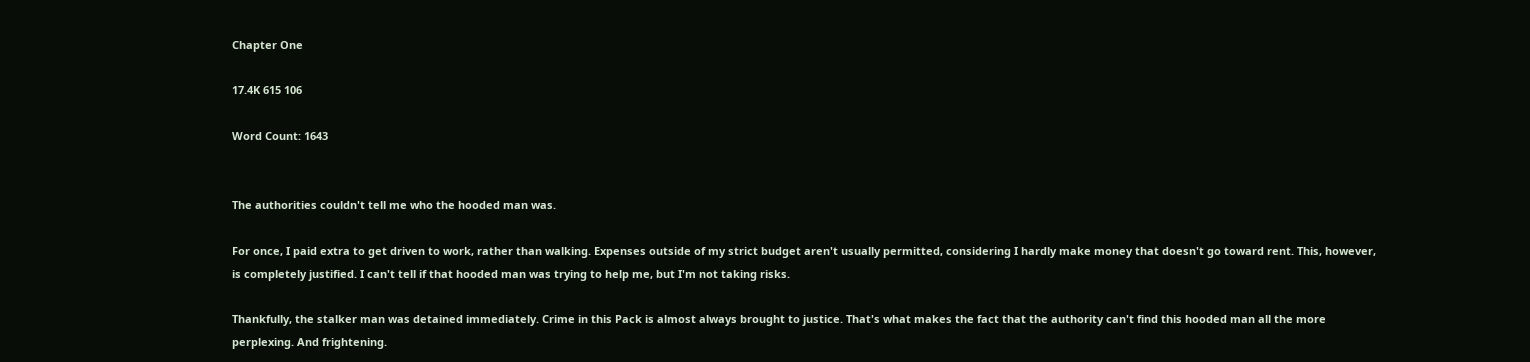Chapter One

17.4K 615 106

Word Count: 1643


The authorities couldn't tell me who the hooded man was.

For once, I paid extra to get driven to work, rather than walking. Expenses outside of my strict budget aren't usually permitted, considering I hardly make money that doesn't go toward rent. This, however, is completely justified. I can't tell if that hooded man was trying to help me, but I'm not taking risks.

Thankfully, the stalker man was detained immediately. Crime in this Pack is almost always brought to justice. That's what makes the fact that the authority can't find this hooded man all the more perplexing. And frightening.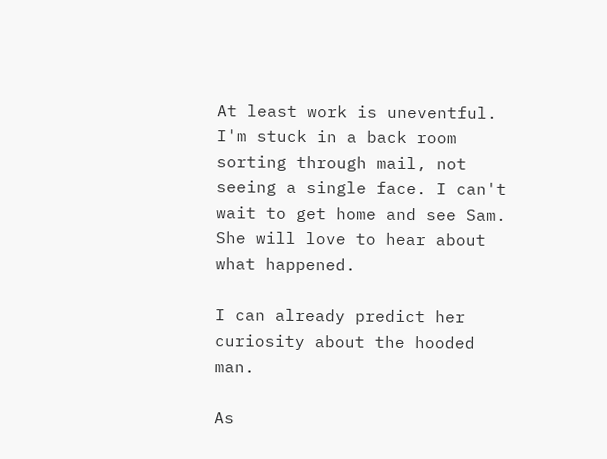At least work is uneventful. I'm stuck in a back room sorting through mail, not seeing a single face. I can't wait to get home and see Sam. She will love to hear about what happened.

I can already predict her curiosity about the hooded man.

As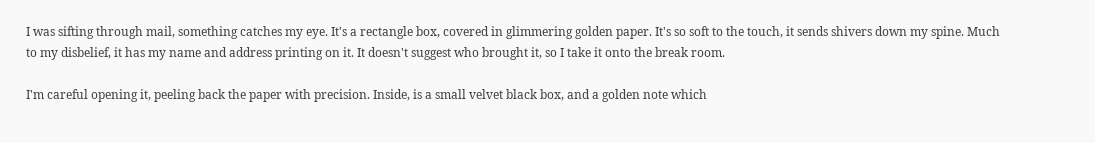I was sifting through mail, something catches my eye. It's a rectangle box, covered in glimmering golden paper. It's so soft to the touch, it sends shivers down my spine. Much to my disbelief, it has my name and address printing on it. It doesn't suggest who brought it, so I take it onto the break room.

I'm careful opening it, peeling back the paper with precision. Inside, is a small velvet black box, and a golden note which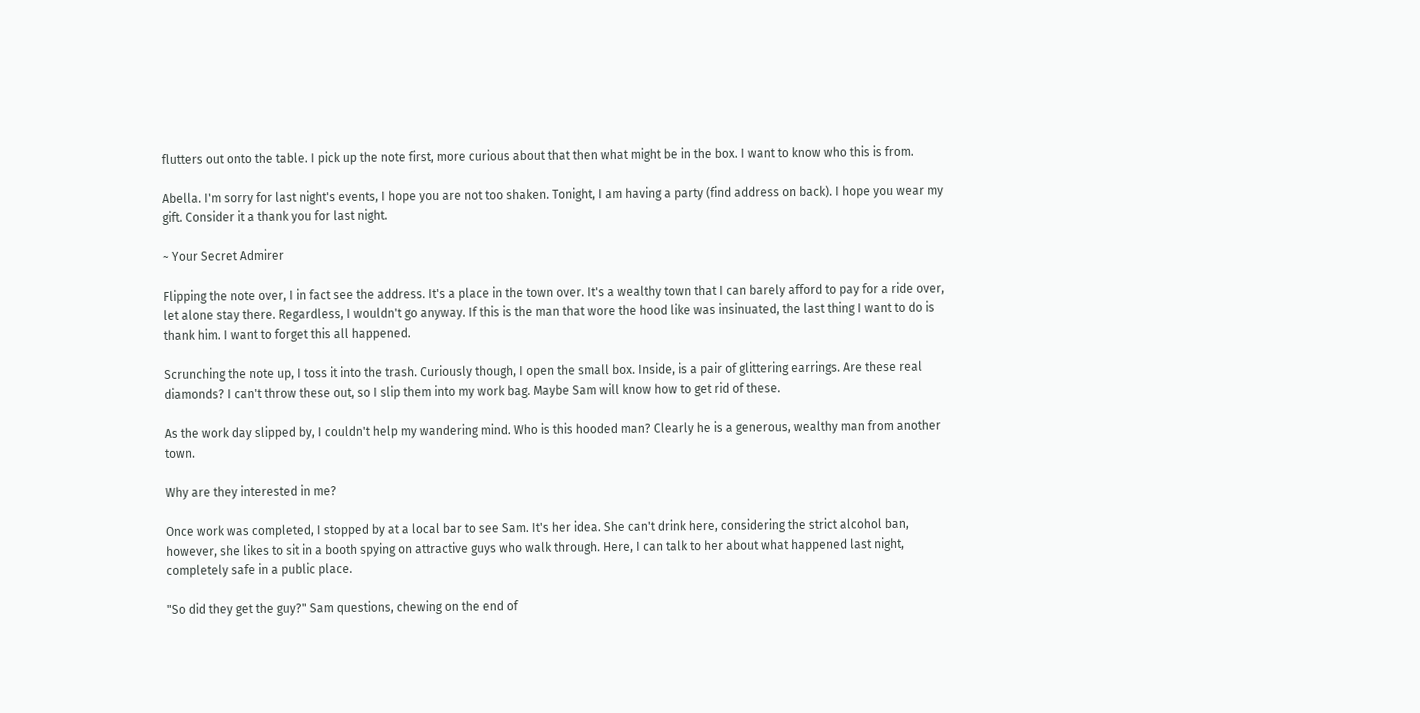flutters out onto the table. I pick up the note first, more curious about that then what might be in the box. I want to know who this is from.

Abella. I'm sorry for last night's events, I hope you are not too shaken. Tonight, I am having a party (find address on back). I hope you wear my gift. Consider it a thank you for last night.

~ Your Secret Admirer

Flipping the note over, I in fact see the address. It's a place in the town over. It's a wealthy town that I can barely afford to pay for a ride over, let alone stay there. Regardless, I wouldn't go anyway. If this is the man that wore the hood like was insinuated, the last thing I want to do is thank him. I want to forget this all happened.

Scrunching the note up, I toss it into the trash. Curiously though, I open the small box. Inside, is a pair of glittering earrings. Are these real diamonds? I can't throw these out, so I slip them into my work bag. Maybe Sam will know how to get rid of these.

As the work day slipped by, I couldn't help my wandering mind. Who is this hooded man? Clearly he is a generous, wealthy man from another town.

Why are they interested in me?

Once work was completed, I stopped by at a local bar to see Sam. It's her idea. She can't drink here, considering the strict alcohol ban, however, she likes to sit in a booth spying on attractive guys who walk through. Here, I can talk to her about what happened last night, completely safe in a public place.

"So did they get the guy?" Sam questions, chewing on the end of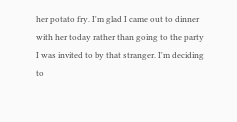her potato fry. I'm glad I came out to dinner with her today rather than going to the party I was invited to by that stranger. I'm deciding to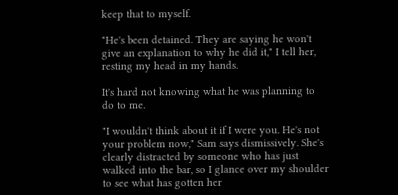keep that to myself.

"He's been detained. They are saying he won't give an explanation to why he did it," I tell her, resting my head in my hands.

It's hard not knowing what he was planning to do to me.

"I wouldn't think about it if I were you. He's not your problem now," Sam says dismissively. She's clearly distracted by someone who has just walked into the bar, so I glance over my shoulder to see what has gotten her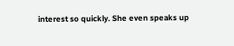interest so quickly. She even speaks up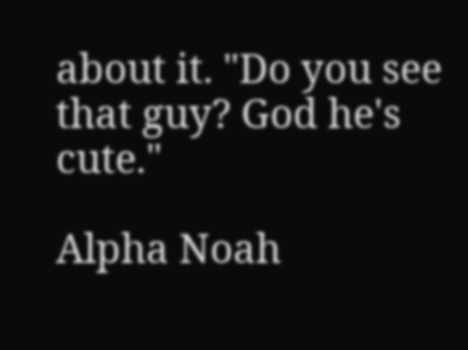about it. "Do you see that guy? God he's cute."

Alpha Noah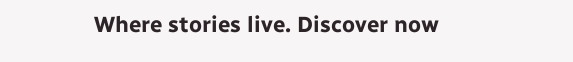Where stories live. Discover now